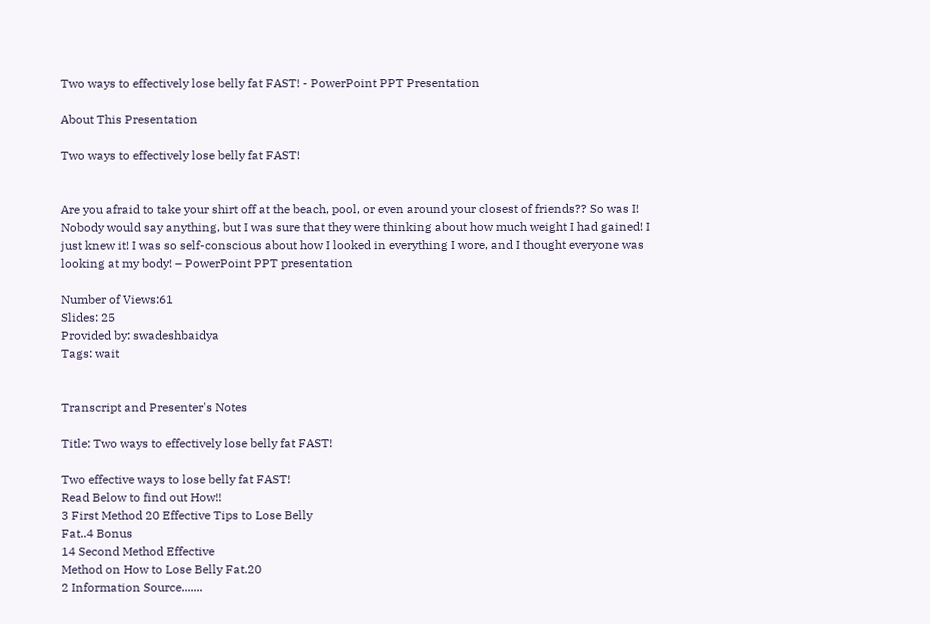Two ways to effectively lose belly fat FAST! - PowerPoint PPT Presentation

About This Presentation

Two ways to effectively lose belly fat FAST!


Are you afraid to take your shirt off at the beach, pool, or even around your closest of friends?? So was I! Nobody would say anything, but I was sure that they were thinking about how much weight I had gained! I just knew it! I was so self-conscious about how I looked in everything I wore, and I thought everyone was looking at my body! – PowerPoint PPT presentation

Number of Views:61
Slides: 25
Provided by: swadeshbaidya
Tags: wait


Transcript and Presenter's Notes

Title: Two ways to effectively lose belly fat FAST!

Two effective ways to lose belly fat FAST!
Read Below to find out How!!
3 First Method 20 Effective Tips to Lose Belly
Fat..4 Bonus
14 Second Method Effective
Method on How to Lose Belly Fat.20
2 Information Source.......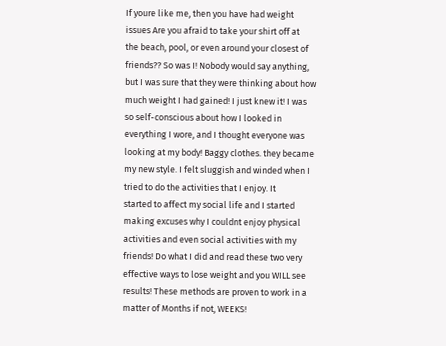If youre like me, then you have had weight
issues Are you afraid to take your shirt off at
the beach, pool, or even around your closest of
friends?? So was I! Nobody would say anything,
but I was sure that they were thinking about how
much weight I had gained! I just knew it! I was
so self-conscious about how I looked in
everything I wore, and I thought everyone was
looking at my body! Baggy clothes. they became
my new style. I felt sluggish and winded when I
tried to do the activities that I enjoy. It
started to affect my social life and I started
making excuses why I couldnt enjoy physical
activities and even social activities with my
friends! Do what I did and read these two very
effective ways to lose weight and you WILL see
results! These methods are proven to work in a
matter of Months if not, WEEKS!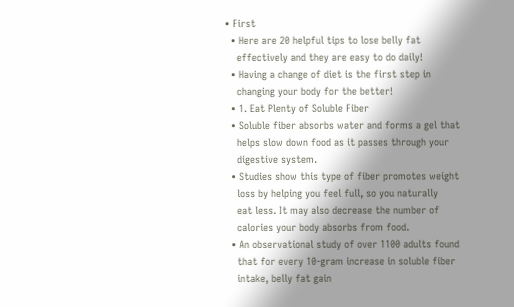• First
  • Here are 20 helpful tips to lose belly fat
    effectively and they are easy to do daily!
  • Having a change of diet is the first step in
    changing your body for the better!
  • 1. Eat Plenty of Soluble Fiber
  • Soluble fiber absorbs water and forms a gel that
    helps slow down food as it passes through your
    digestive system.
  • Studies show this type of fiber promotes weight
    loss by helping you feel full, so you naturally
    eat less. It may also decrease the number of
    calories your body absorbs from food.
  • An observational study of over 1100 adults found
    that for every 10-gram increase in soluble fiber
    intake, belly fat gain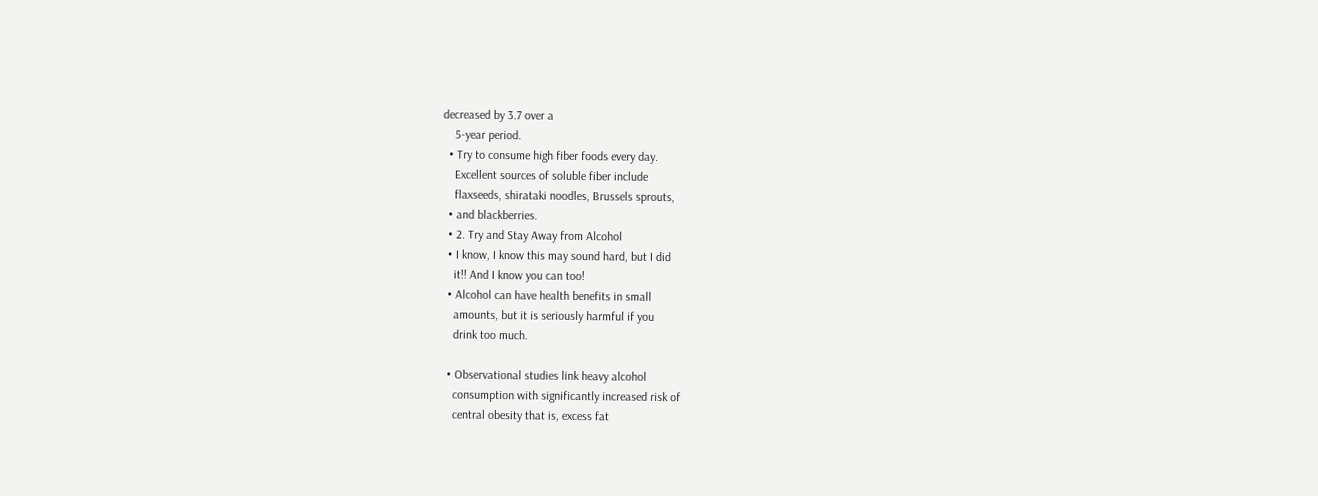decreased by 3.7 over a
    5-year period.
  • Try to consume high fiber foods every day.
    Excellent sources of soluble fiber include
    flaxseeds, shirataki noodles, Brussels sprouts,
  • and blackberries.
  • 2. Try and Stay Away from Alcohol
  • I know, I know this may sound hard, but I did
    it!! And I know you can too!
  • Alcohol can have health benefits in small
    amounts, but it is seriously harmful if you
    drink too much.

  • Observational studies link heavy alcohol
    consumption with significantly increased risk of
    central obesity that is, excess fat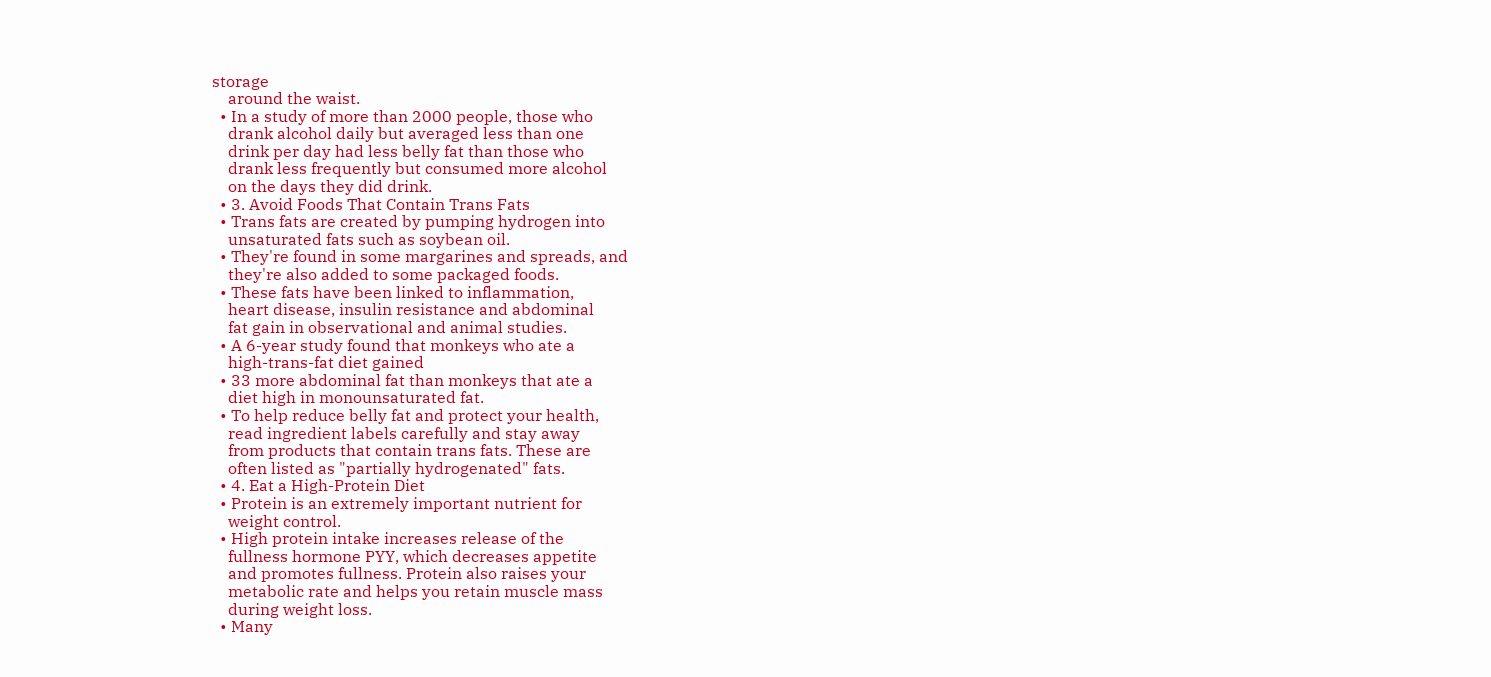storage
    around the waist.
  • In a study of more than 2000 people, those who
    drank alcohol daily but averaged less than one
    drink per day had less belly fat than those who
    drank less frequently but consumed more alcohol
    on the days they did drink.
  • 3. Avoid Foods That Contain Trans Fats
  • Trans fats are created by pumping hydrogen into
    unsaturated fats such as soybean oil.
  • They're found in some margarines and spreads, and
    they're also added to some packaged foods.
  • These fats have been linked to inflammation,
    heart disease, insulin resistance and abdominal
    fat gain in observational and animal studies.
  • A 6-year study found that monkeys who ate a
    high-trans-fat diet gained
  • 33 more abdominal fat than monkeys that ate a
    diet high in monounsaturated fat.
  • To help reduce belly fat and protect your health,
    read ingredient labels carefully and stay away
    from products that contain trans fats. These are
    often listed as "partially hydrogenated" fats.
  • 4. Eat a High-Protein Diet
  • Protein is an extremely important nutrient for
    weight control.
  • High protein intake increases release of the
    fullness hormone PYY, which decreases appetite
    and promotes fullness. Protein also raises your
    metabolic rate and helps you retain muscle mass
    during weight loss.
  • Many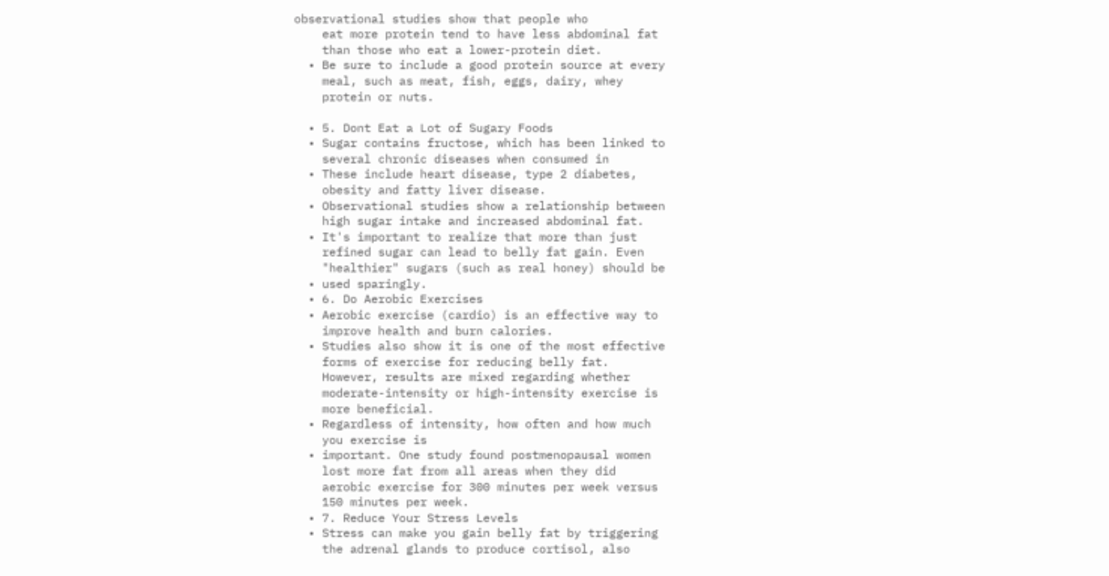observational studies show that people who
    eat more protein tend to have less abdominal fat
    than those who eat a lower-protein diet.
  • Be sure to include a good protein source at every
    meal, such as meat, fish, eggs, dairy, whey
    protein or nuts.

  • 5. Dont Eat a Lot of Sugary Foods
  • Sugar contains fructose, which has been linked to
    several chronic diseases when consumed in
  • These include heart disease, type 2 diabetes,
    obesity and fatty liver disease.
  • Observational studies show a relationship between
    high sugar intake and increased abdominal fat.
  • It's important to realize that more than just
    refined sugar can lead to belly fat gain. Even
    "healthier" sugars (such as real honey) should be
  • used sparingly.
  • 6. Do Aerobic Exercises
  • Aerobic exercise (cardio) is an effective way to
    improve health and burn calories.
  • Studies also show it is one of the most effective
    forms of exercise for reducing belly fat.
    However, results are mixed regarding whether
    moderate-intensity or high-intensity exercise is
    more beneficial.
  • Regardless of intensity, how often and how much
    you exercise is
  • important. One study found postmenopausal women
    lost more fat from all areas when they did
    aerobic exercise for 300 minutes per week versus
    150 minutes per week.
  • 7. Reduce Your Stress Levels
  • Stress can make you gain belly fat by triggering
    the adrenal glands to produce cortisol, also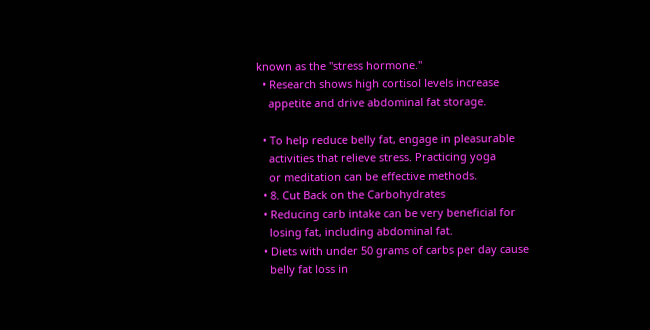known as the "stress hormone."
  • Research shows high cortisol levels increase
    appetite and drive abdominal fat storage.

  • To help reduce belly fat, engage in pleasurable
    activities that relieve stress. Practicing yoga
    or meditation can be effective methods.
  • 8. Cut Back on the Carbohydrates
  • Reducing carb intake can be very beneficial for
    losing fat, including abdominal fat.
  • Diets with under 50 grams of carbs per day cause
    belly fat loss in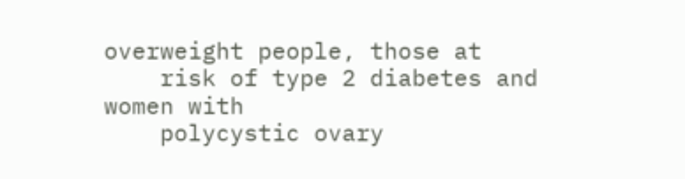overweight people, those at
    risk of type 2 diabetes and women with
    polycystic ovary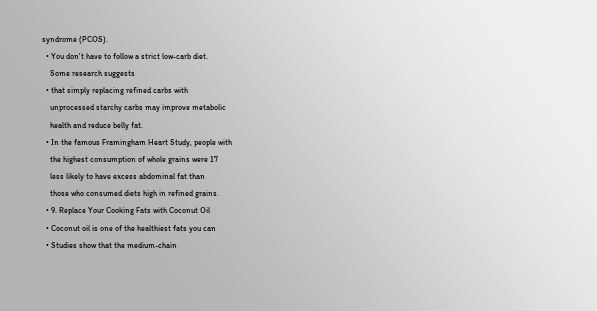syndrome (PCOS).
  • You don't have to follow a strict low-carb diet.
    Some research suggests
  • that simply replacing refined carbs with
    unprocessed starchy carbs may improve metabolic
    health and reduce belly fat.
  • In the famous Framingham Heart Study, people with
    the highest consumption of whole grains were 17
    less likely to have excess abdominal fat than
    those who consumed diets high in refined grains.
  • 9. Replace Your Cooking Fats with Coconut Oil
  • Coconut oil is one of the healthiest fats you can
  • Studies show that the medium-chain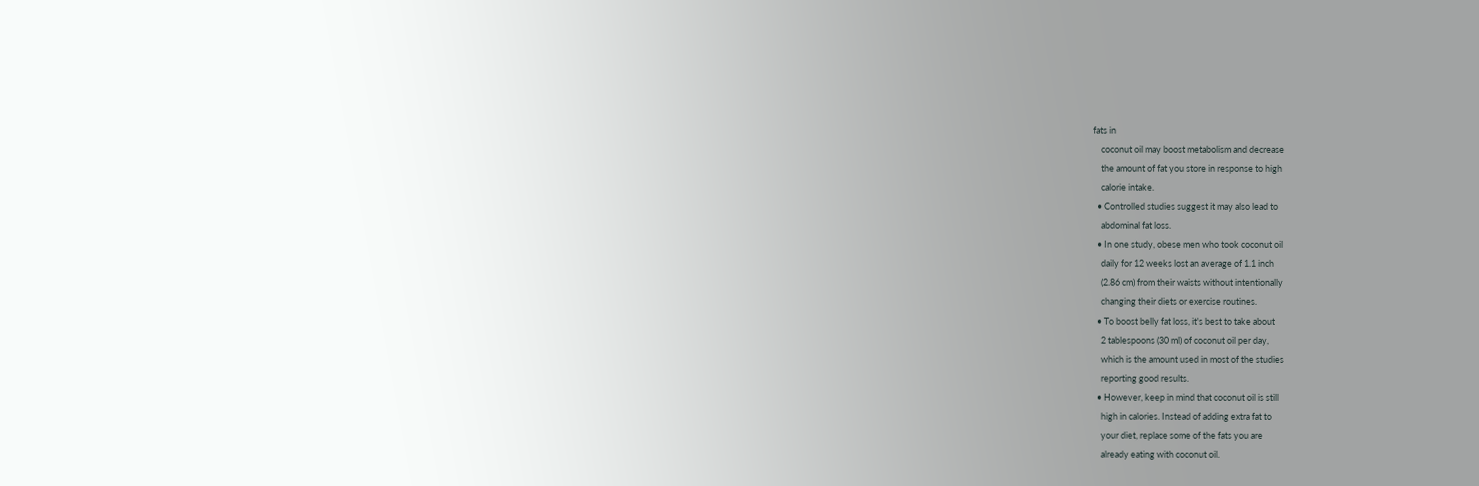fats in
    coconut oil may boost metabolism and decrease
    the amount of fat you store in response to high
    calorie intake.
  • Controlled studies suggest it may also lead to
    abdominal fat loss.
  • In one study, obese men who took coconut oil
    daily for 12 weeks lost an average of 1.1 inch
    (2.86 cm) from their waists without intentionally
    changing their diets or exercise routines.
  • To boost belly fat loss, it's best to take about
    2 tablespoons (30 ml) of coconut oil per day,
    which is the amount used in most of the studies
    reporting good results.
  • However, keep in mind that coconut oil is still
    high in calories. Instead of adding extra fat to
    your diet, replace some of the fats you are
    already eating with coconut oil.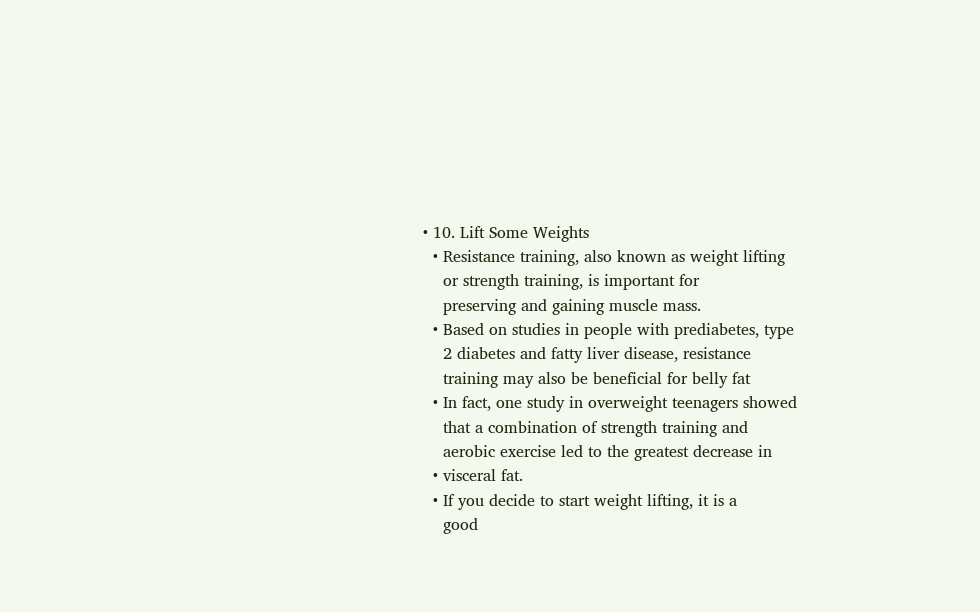• 10. Lift Some Weights
  • Resistance training, also known as weight lifting
    or strength training, is important for
    preserving and gaining muscle mass.
  • Based on studies in people with prediabetes, type
    2 diabetes and fatty liver disease, resistance
    training may also be beneficial for belly fat
  • In fact, one study in overweight teenagers showed
    that a combination of strength training and
    aerobic exercise led to the greatest decrease in
  • visceral fat.
  • If you decide to start weight lifting, it is a
    good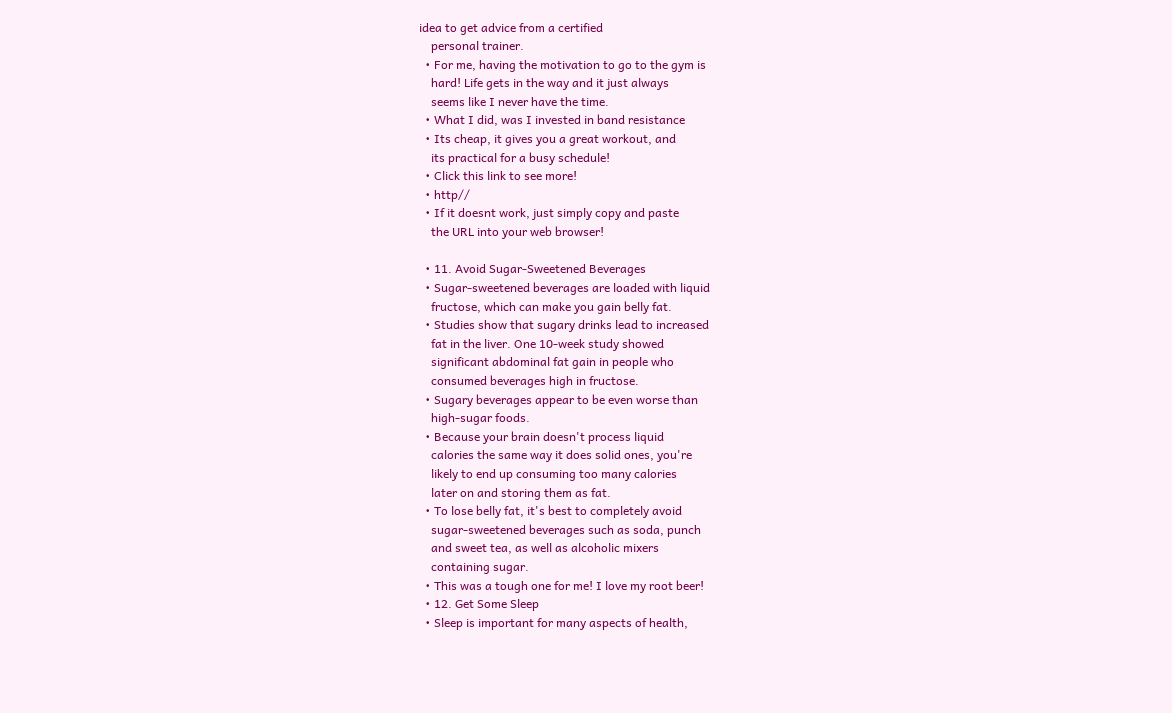idea to get advice from a certified
    personal trainer.
  • For me, having the motivation to go to the gym is
    hard! Life gets in the way and it just always
    seems like I never have the time.
  • What I did, was I invested in band resistance
  • Its cheap, it gives you a great workout, and
    its practical for a busy schedule!
  • Click this link to see more!
  • http//
  • If it doesnt work, just simply copy and paste
    the URL into your web browser!

  • 11. Avoid Sugar-Sweetened Beverages
  • Sugar-sweetened beverages are loaded with liquid
    fructose, which can make you gain belly fat.
  • Studies show that sugary drinks lead to increased
    fat in the liver. One 10-week study showed
    significant abdominal fat gain in people who
    consumed beverages high in fructose.
  • Sugary beverages appear to be even worse than
    high-sugar foods.
  • Because your brain doesn't process liquid
    calories the same way it does solid ones, you're
    likely to end up consuming too many calories
    later on and storing them as fat.
  • To lose belly fat, it's best to completely avoid
    sugar-sweetened beverages such as soda, punch
    and sweet tea, as well as alcoholic mixers
    containing sugar.
  • This was a tough one for me! I love my root beer!
  • 12. Get Some Sleep
  • Sleep is important for many aspects of health,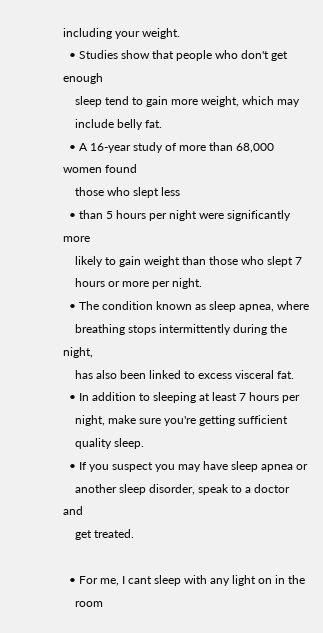including your weight.
  • Studies show that people who don't get enough
    sleep tend to gain more weight, which may
    include belly fat.
  • A 16-year study of more than 68,000 women found
    those who slept less
  • than 5 hours per night were significantly more
    likely to gain weight than those who slept 7
    hours or more per night.
  • The condition known as sleep apnea, where
    breathing stops intermittently during the night,
    has also been linked to excess visceral fat.
  • In addition to sleeping at least 7 hours per
    night, make sure you're getting sufficient
    quality sleep.
  • If you suspect you may have sleep apnea or
    another sleep disorder, speak to a doctor and
    get treated.

  • For me, I cant sleep with any light on in the
    room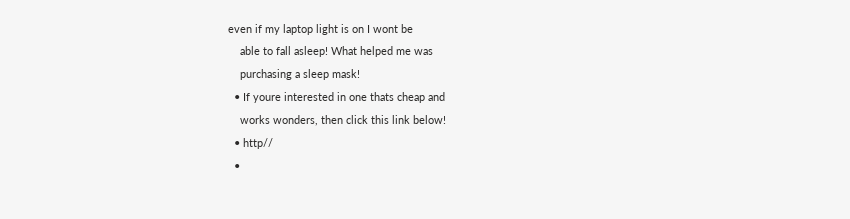even if my laptop light is on I wont be
    able to fall asleep! What helped me was
    purchasing a sleep mask!
  • If youre interested in one thats cheap and
    works wonders, then click this link below!
  • http//
  •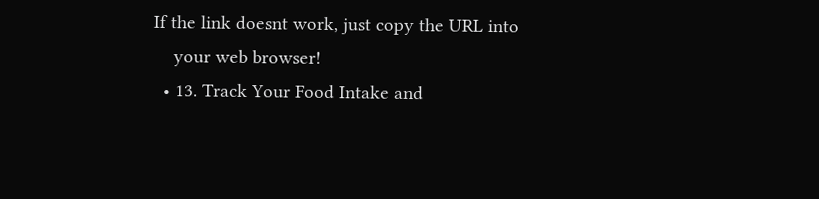If the link doesnt work, just copy the URL into
    your web browser!
  • 13. Track Your Food Intake and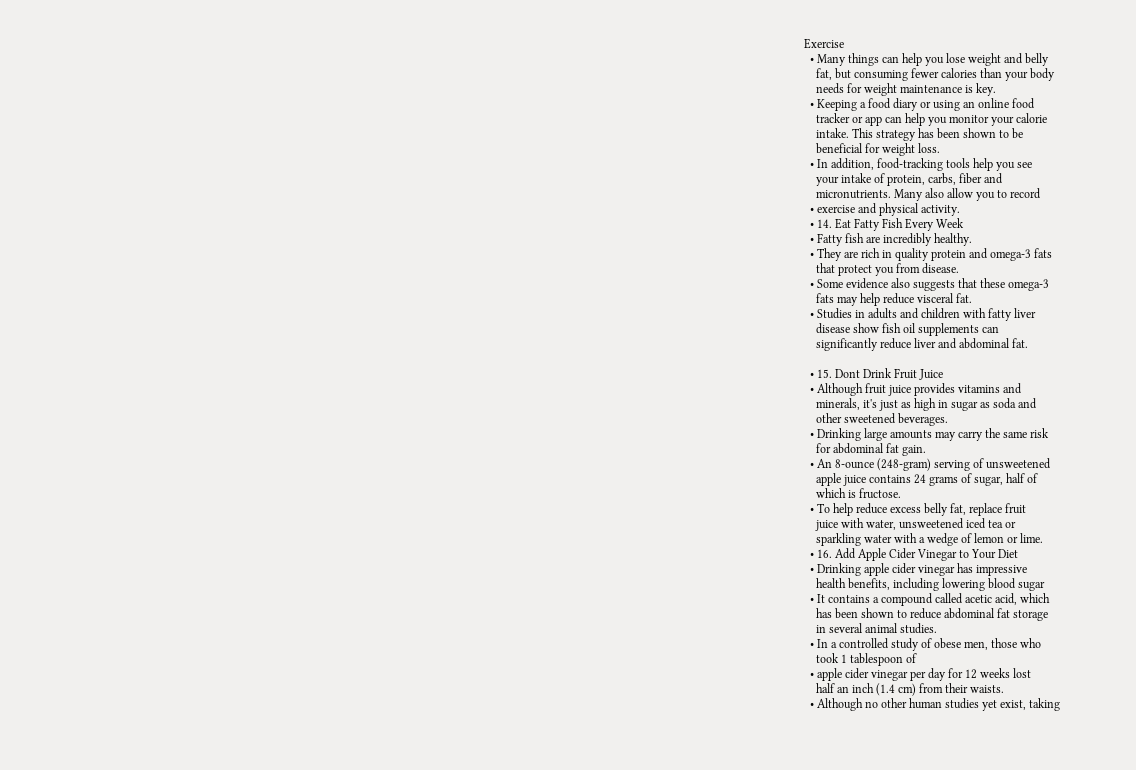Exercise
  • Many things can help you lose weight and belly
    fat, but consuming fewer calories than your body
    needs for weight maintenance is key.
  • Keeping a food diary or using an online food
    tracker or app can help you monitor your calorie
    intake. This strategy has been shown to be
    beneficial for weight loss.
  • In addition, food-tracking tools help you see
    your intake of protein, carbs, fiber and
    micronutrients. Many also allow you to record
  • exercise and physical activity.
  • 14. Eat Fatty Fish Every Week
  • Fatty fish are incredibly healthy.
  • They are rich in quality protein and omega-3 fats
    that protect you from disease.
  • Some evidence also suggests that these omega-3
    fats may help reduce visceral fat.
  • Studies in adults and children with fatty liver
    disease show fish oil supplements can
    significantly reduce liver and abdominal fat.

  • 15. Dont Drink Fruit Juice
  • Although fruit juice provides vitamins and
    minerals, it's just as high in sugar as soda and
    other sweetened beverages.
  • Drinking large amounts may carry the same risk
    for abdominal fat gain.
  • An 8-ounce (248-gram) serving of unsweetened
    apple juice contains 24 grams of sugar, half of
    which is fructose.
  • To help reduce excess belly fat, replace fruit
    juice with water, unsweetened iced tea or
    sparkling water with a wedge of lemon or lime.
  • 16. Add Apple Cider Vinegar to Your Diet
  • Drinking apple cider vinegar has impressive
    health benefits, including lowering blood sugar
  • It contains a compound called acetic acid, which
    has been shown to reduce abdominal fat storage
    in several animal studies.
  • In a controlled study of obese men, those who
    took 1 tablespoon of
  • apple cider vinegar per day for 12 weeks lost
    half an inch (1.4 cm) from their waists.
  • Although no other human studies yet exist, taking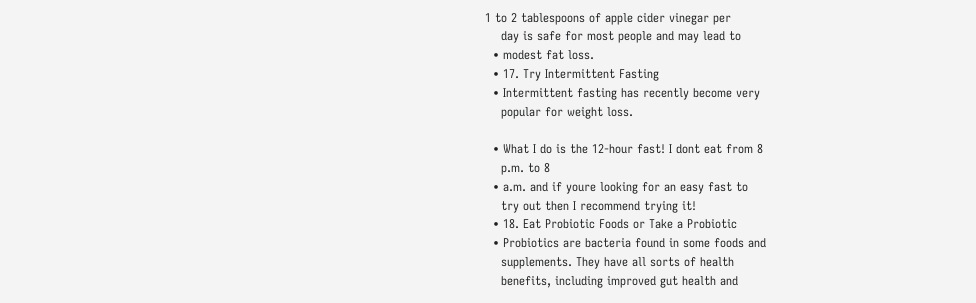1 to 2 tablespoons of apple cider vinegar per
    day is safe for most people and may lead to
  • modest fat loss.
  • 17. Try Intermittent Fasting
  • Intermittent fasting has recently become very
    popular for weight loss.

  • What I do is the 12-hour fast! I dont eat from 8
    p.m. to 8
  • a.m. and if youre looking for an easy fast to
    try out then I recommend trying it!
  • 18. Eat Probiotic Foods or Take a Probiotic
  • Probiotics are bacteria found in some foods and
    supplements. They have all sorts of health
    benefits, including improved gut health and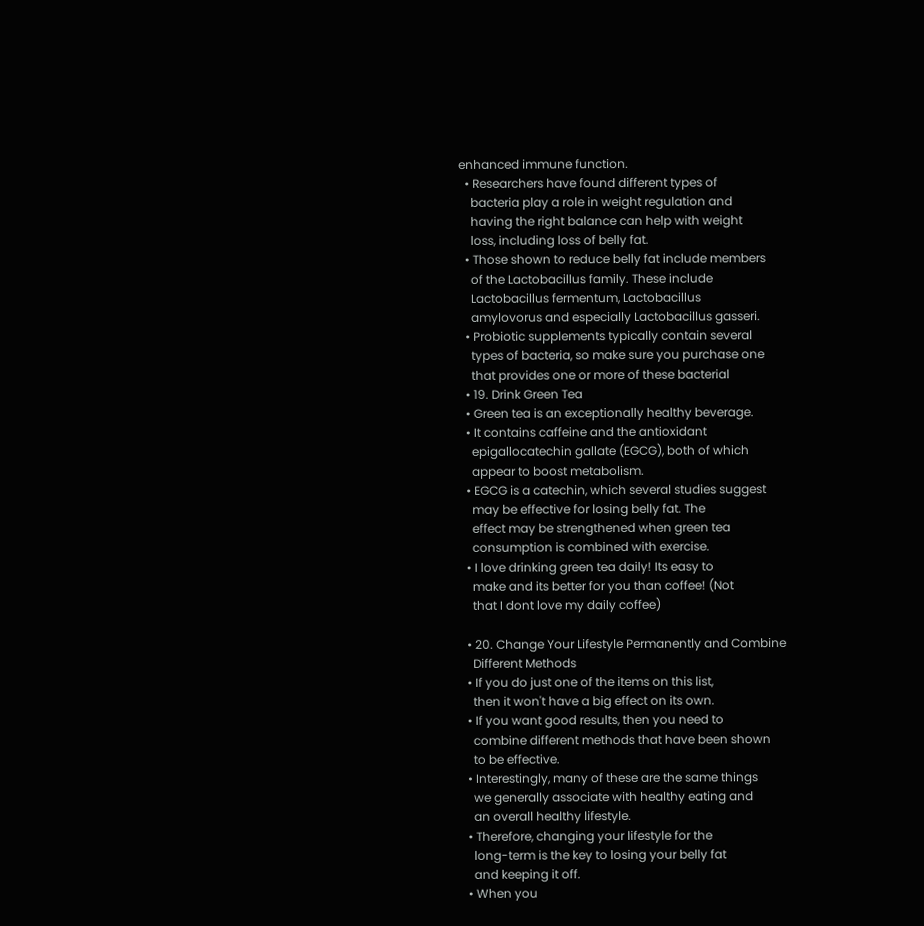enhanced immune function.
  • Researchers have found different types of
    bacteria play a role in weight regulation and
    having the right balance can help with weight
    loss, including loss of belly fat.
  • Those shown to reduce belly fat include members
    of the Lactobacillus family. These include
    Lactobacillus fermentum, Lactobacillus
    amylovorus and especially Lactobacillus gasseri.
  • Probiotic supplements typically contain several
    types of bacteria, so make sure you purchase one
    that provides one or more of these bacterial
  • 19. Drink Green Tea
  • Green tea is an exceptionally healthy beverage.
  • It contains caffeine and the antioxidant
    epigallocatechin gallate (EGCG), both of which
    appear to boost metabolism.
  • EGCG is a catechin, which several studies suggest
    may be effective for losing belly fat. The
    effect may be strengthened when green tea
    consumption is combined with exercise.
  • I love drinking green tea daily! Its easy to
    make and its better for you than coffee! (Not
    that I dont love my daily coffee)

  • 20. Change Your Lifestyle Permanently and Combine
    Different Methods
  • If you do just one of the items on this list,
    then it won't have a big effect on its own.
  • If you want good results, then you need to
    combine different methods that have been shown
    to be effective.
  • Interestingly, many of these are the same things
    we generally associate with healthy eating and
    an overall healthy lifestyle.
  • Therefore, changing your lifestyle for the
    long-term is the key to losing your belly fat
    and keeping it off.
  • When you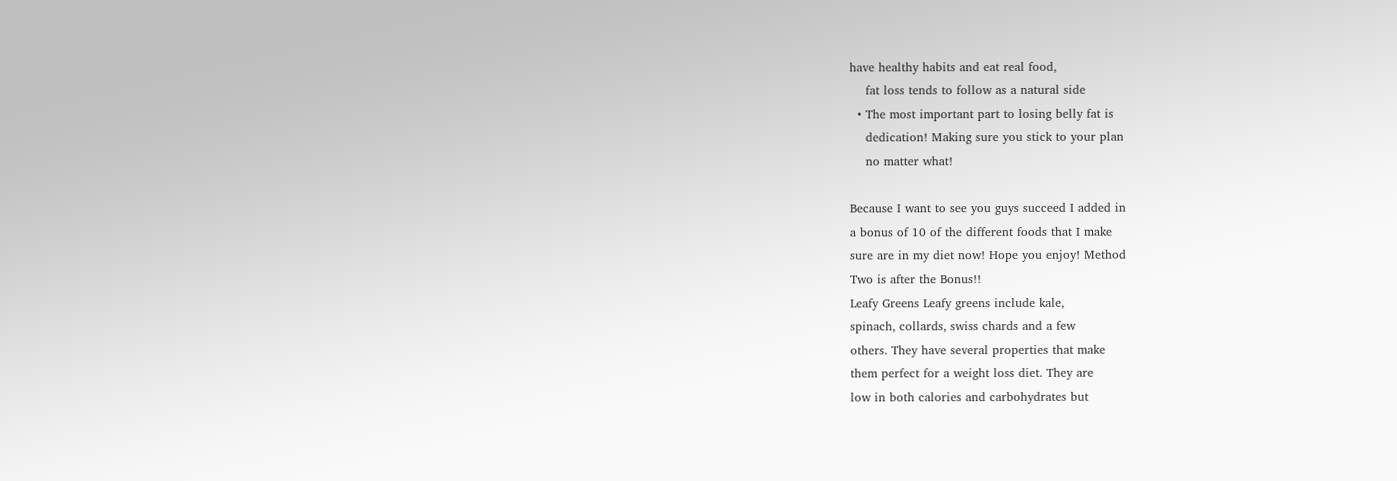have healthy habits and eat real food,
    fat loss tends to follow as a natural side
  • The most important part to losing belly fat is
    dedication! Making sure you stick to your plan
    no matter what!

Because I want to see you guys succeed I added in
a bonus of 10 of the different foods that I make
sure are in my diet now! Hope you enjoy! Method
Two is after the Bonus!!
Leafy Greens Leafy greens include kale,
spinach, collards, swiss chards and a few
others. They have several properties that make
them perfect for a weight loss diet. They are
low in both calories and carbohydrates but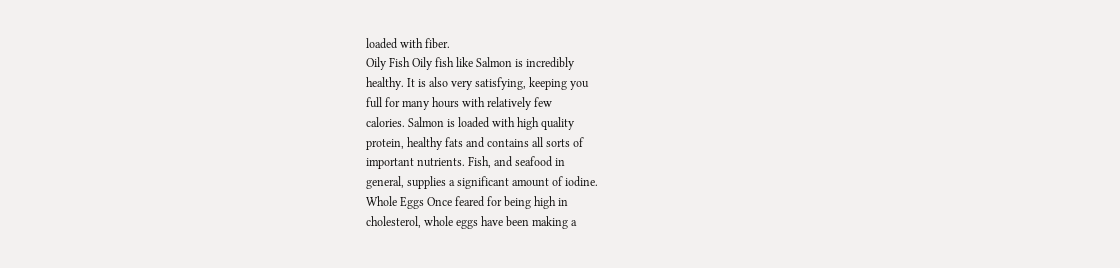loaded with fiber.
Oily Fish Oily fish like Salmon is incredibly
healthy. It is also very satisfying, keeping you
full for many hours with relatively few
calories. Salmon is loaded with high quality
protein, healthy fats and contains all sorts of
important nutrients. Fish, and seafood in
general, supplies a significant amount of iodine.
Whole Eggs Once feared for being high in
cholesterol, whole eggs have been making a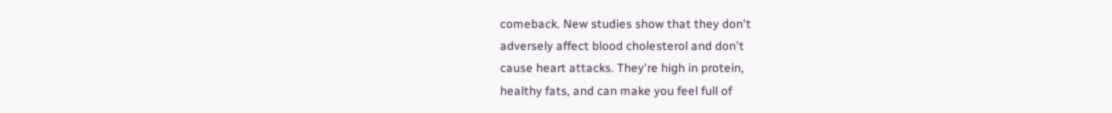comeback. New studies show that they don't
adversely affect blood cholesterol and don't
cause heart attacks. They're high in protein,
healthy fats, and can make you feel full of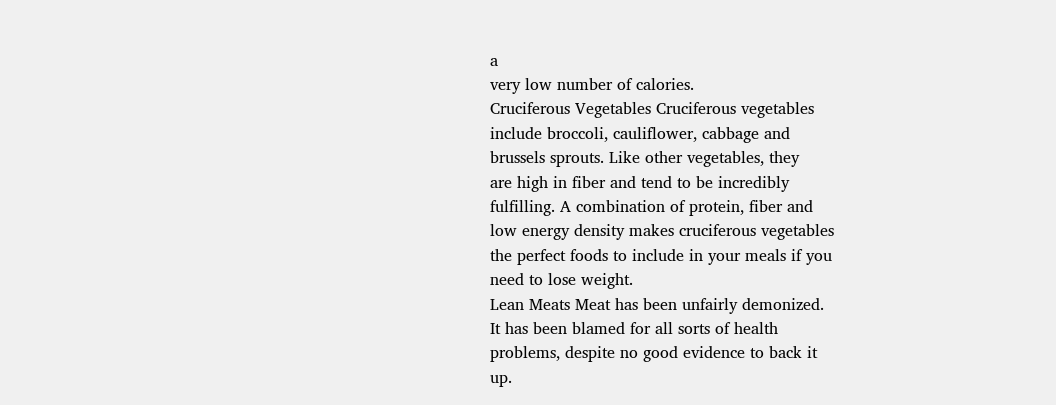a
very low number of calories.
Cruciferous Vegetables Cruciferous vegetables
include broccoli, cauliflower, cabbage and
brussels sprouts. Like other vegetables, they
are high in fiber and tend to be incredibly
fulfilling. A combination of protein, fiber and
low energy density makes cruciferous vegetables
the perfect foods to include in your meals if you
need to lose weight.
Lean Meats Meat has been unfairly demonized.
It has been blamed for all sorts of health
problems, despite no good evidence to back it
up.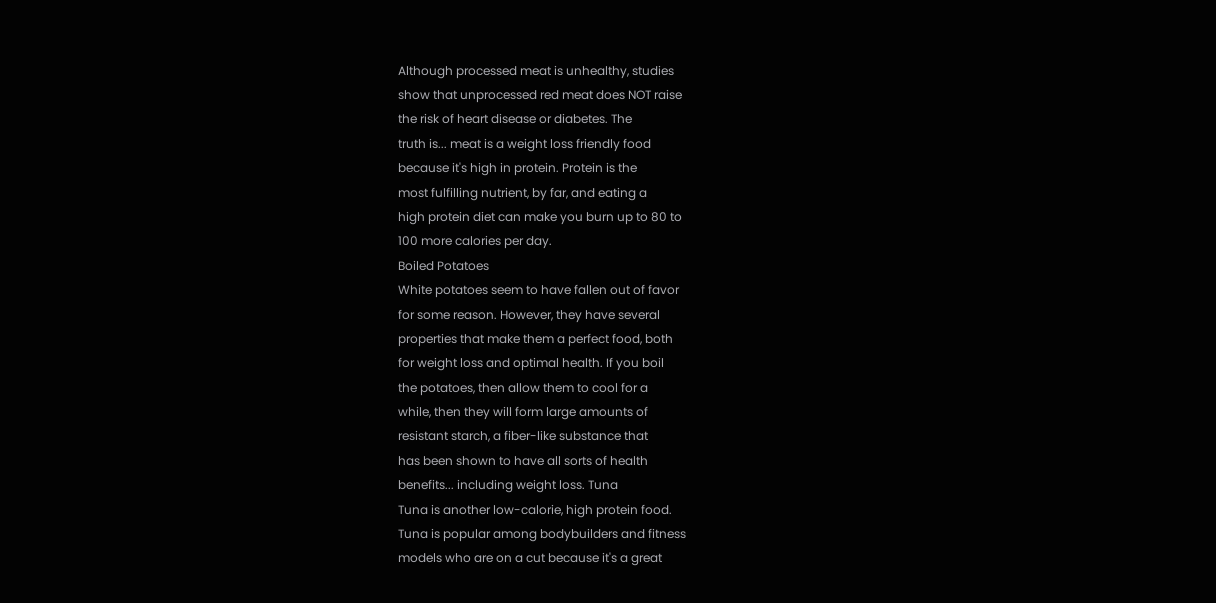Although processed meat is unhealthy, studies
show that unprocessed red meat does NOT raise
the risk of heart disease or diabetes. The
truth is... meat is a weight loss friendly food
because it's high in protein. Protein is the
most fulfilling nutrient, by far, and eating a
high protein diet can make you burn up to 80 to
100 more calories per day.
Boiled Potatoes
White potatoes seem to have fallen out of favor
for some reason. However, they have several
properties that make them a perfect food, both
for weight loss and optimal health. If you boil
the potatoes, then allow them to cool for a
while, then they will form large amounts of
resistant starch, a fiber-like substance that
has been shown to have all sorts of health
benefits... including weight loss. Tuna
Tuna is another low-calorie, high protein food.
Tuna is popular among bodybuilders and fitness
models who are on a cut because it's a great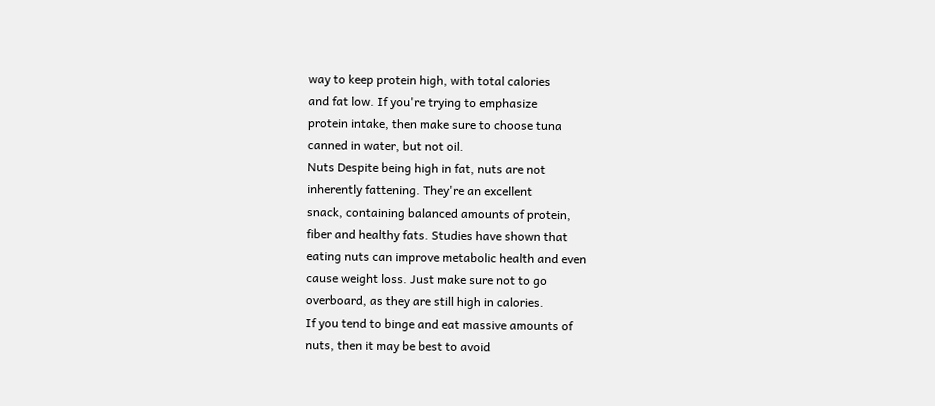way to keep protein high, with total calories
and fat low. If you're trying to emphasize
protein intake, then make sure to choose tuna
canned in water, but not oil.
Nuts Despite being high in fat, nuts are not
inherently fattening. They're an excellent
snack, containing balanced amounts of protein,
fiber and healthy fats. Studies have shown that
eating nuts can improve metabolic health and even
cause weight loss. Just make sure not to go
overboard, as they are still high in calories.
If you tend to binge and eat massive amounts of
nuts, then it may be best to avoid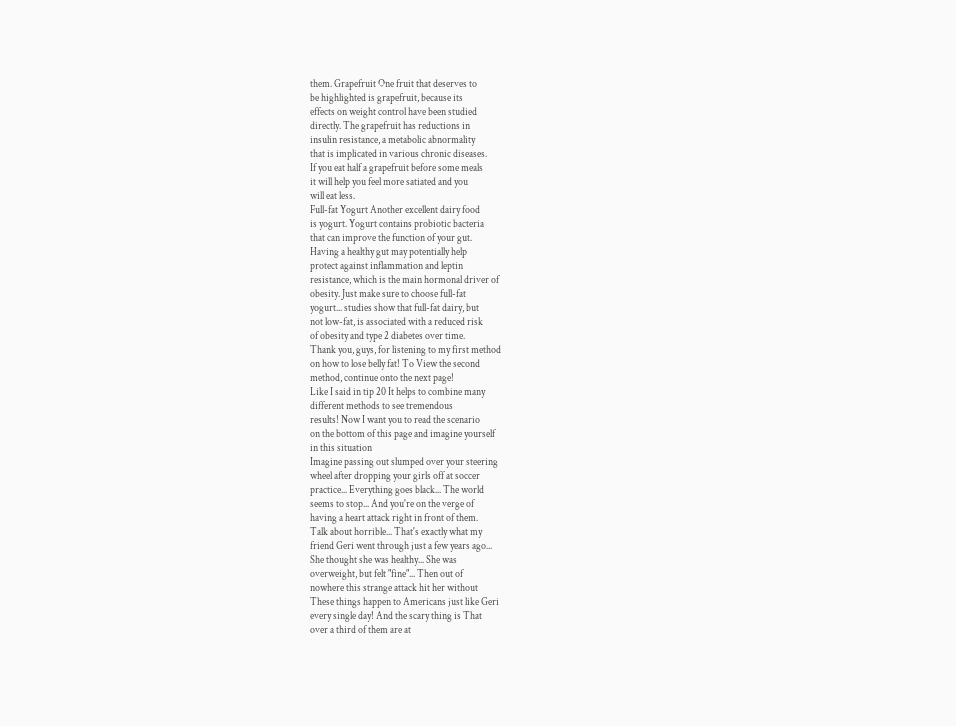them. Grapefruit One fruit that deserves to
be highlighted is grapefruit, because its
effects on weight control have been studied
directly. The grapefruit has reductions in
insulin resistance, a metabolic abnormality
that is implicated in various chronic diseases.
If you eat half a grapefruit before some meals
it will help you feel more satiated and you
will eat less.
Full-fat Yogurt Another excellent dairy food
is yogurt. Yogurt contains probiotic bacteria
that can improve the function of your gut.
Having a healthy gut may potentially help
protect against inflammation and leptin
resistance, which is the main hormonal driver of
obesity. Just make sure to choose full-fat
yogurt... studies show that full-fat dairy, but
not low-fat, is associated with a reduced risk
of obesity and type 2 diabetes over time.
Thank you, guys, for listening to my first method
on how to lose belly fat! To View the second
method, continue onto the next page!
Like I said in tip 20 It helps to combine many
different methods to see tremendous
results! Now I want you to read the scenario
on the bottom of this page and imagine yourself
in this situation
Imagine passing out slumped over your steering
wheel after dropping your girls off at soccer
practice... Everything goes black... The world
seems to stop... And you're on the verge of
having a heart attack right in front of them.
Talk about horrible... That's exactly what my
friend Geri went through just a few years ago...
She thought she was healthy... She was
overweight, but felt "fine"... Then out of
nowhere this strange attack hit her without
These things happen to Americans just like Geri
every single day! And the scary thing is That
over a third of them are at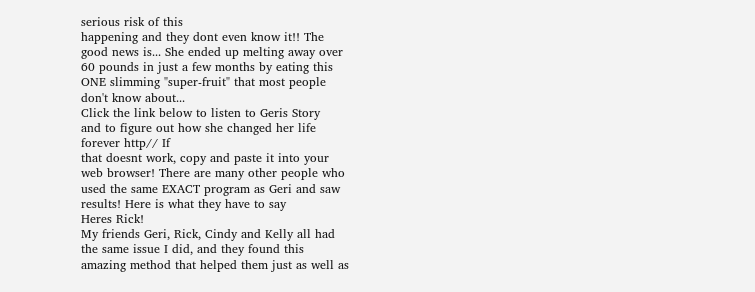serious risk of this
happening and they dont even know it!! The
good news is... She ended up melting away over
60 pounds in just a few months by eating this
ONE slimming "super-fruit" that most people
don't know about...
Click the link below to listen to Geris Story
and to figure out how she changed her life
forever http// If
that doesnt work, copy and paste it into your
web browser! There are many other people who
used the same EXACT program as Geri and saw
results! Here is what they have to say
Heres Rick!
My friends Geri, Rick, Cindy and Kelly all had
the same issue I did, and they found this
amazing method that helped them just as well as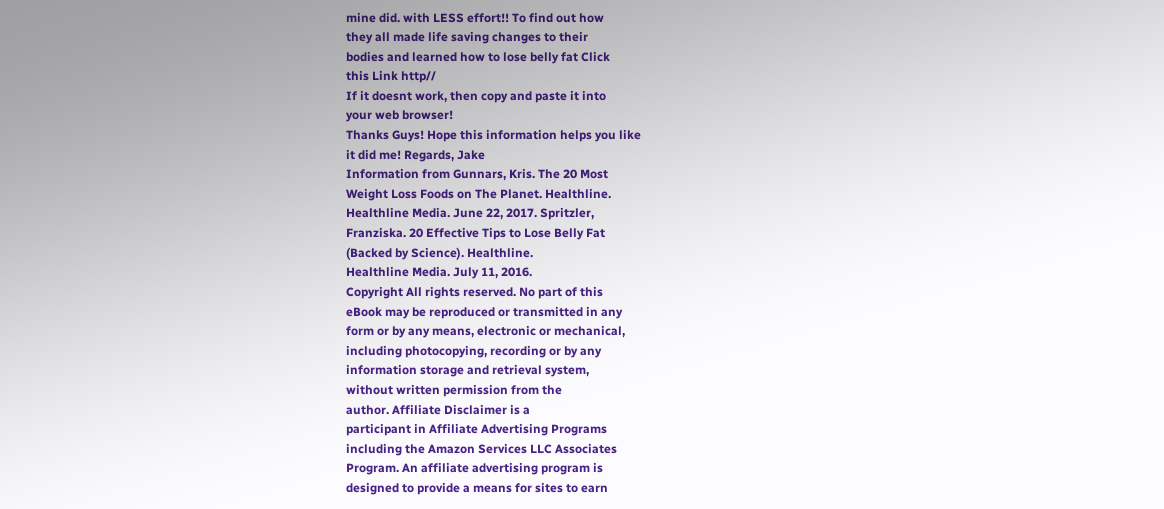mine did. with LESS effort!! To find out how
they all made life saving changes to their
bodies and learned how to lose belly fat Click
this Link http//
If it doesnt work, then copy and paste it into
your web browser!
Thanks Guys! Hope this information helps you like
it did me! Regards, Jake
Information from Gunnars, Kris. The 20 Most
Weight Loss Foods on The Planet. Healthline.
Healthline Media. June 22, 2017. Spritzler,
Franziska. 20 Effective Tips to Lose Belly Fat
(Backed by Science). Healthline.
Healthline Media. July 11, 2016.
Copyright All rights reserved. No part of this
eBook may be reproduced or transmitted in any
form or by any means, electronic or mechanical,
including photocopying, recording or by any
information storage and retrieval system,
without written permission from the
author. Affiliate Disclaimer is a
participant in Affiliate Advertising Programs
including the Amazon Services LLC Associates
Program. An affiliate advertising program is
designed to provide a means for sites to earn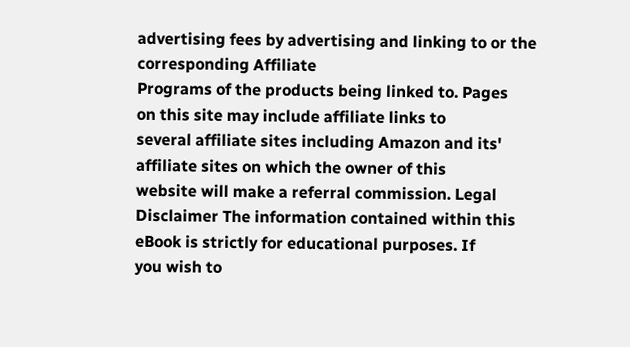advertising fees by advertising and linking to or the corresponding Affiliate
Programs of the products being linked to. Pages
on this site may include affiliate links to
several affiliate sites including Amazon and its'
affiliate sites on which the owner of this
website will make a referral commission. Legal
Disclaimer The information contained within this
eBook is strictly for educational purposes. If
you wish to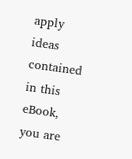apply ideas contained in this eBook,
you are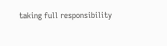taking full responsibility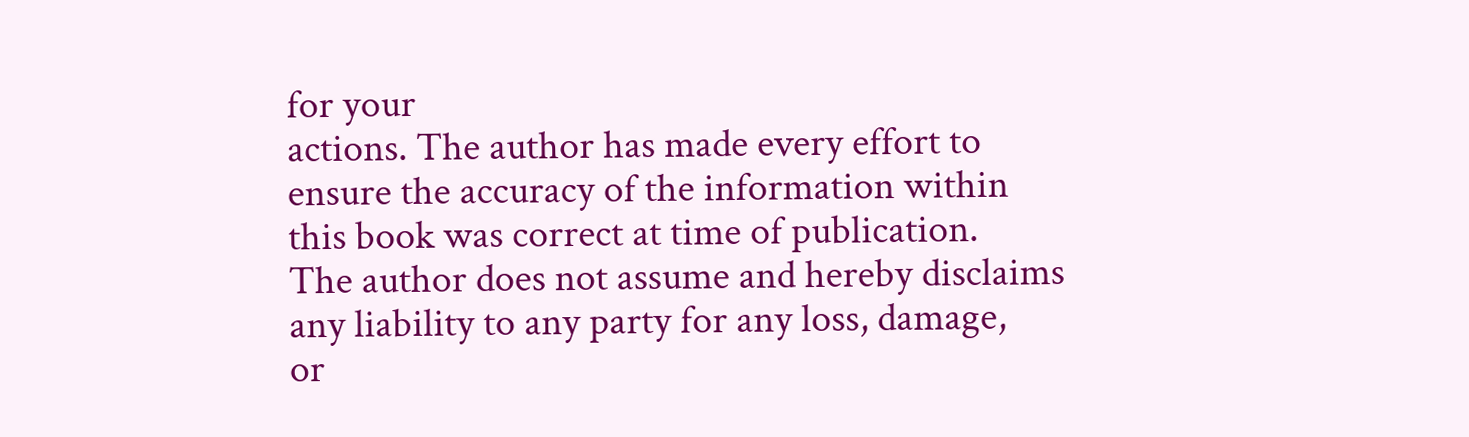for your
actions. The author has made every effort to
ensure the accuracy of the information within
this book was correct at time of publication.
The author does not assume and hereby disclaims
any liability to any party for any loss, damage,
or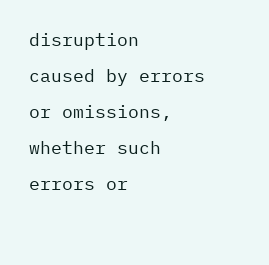disruption caused by errors or omissions,
whether such errors or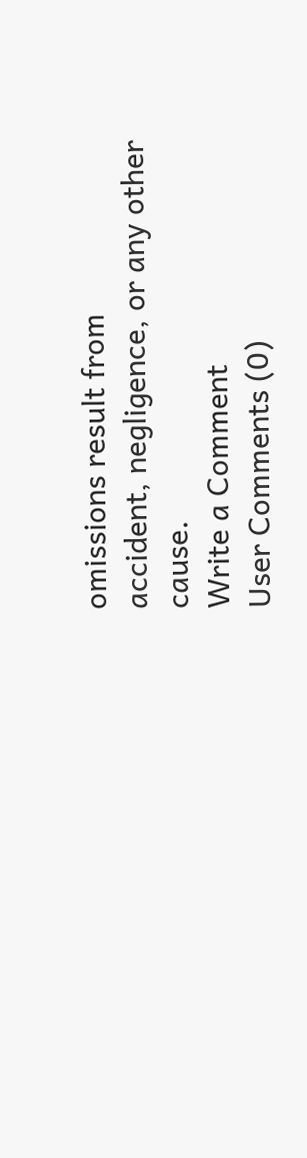omissions result from
accident, negligence, or any other cause.
Write a Comment
User Comments (0)